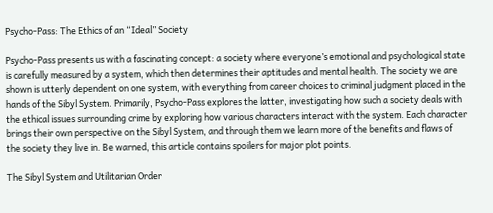Psycho-Pass: The Ethics of an “Ideal” Society

Psycho-Pass presents us with a fascinating concept: a society where everyone’s emotional and psychological state is carefully measured by a system, which then determines their aptitudes and mental health. The society we are shown is utterly dependent on one system, with everything from career choices to criminal judgment placed in the hands of the Sibyl System. Primarily, Psycho-Pass explores the latter, investigating how such a society deals with the ethical issues surrounding crime by exploring how various characters interact with the system. Each character brings their own perspective on the Sibyl System, and through them we learn more of the benefits and flaws of the society they live in. Be warned, this article contains spoilers for major plot points.

The Sibyl System and Utilitarian Order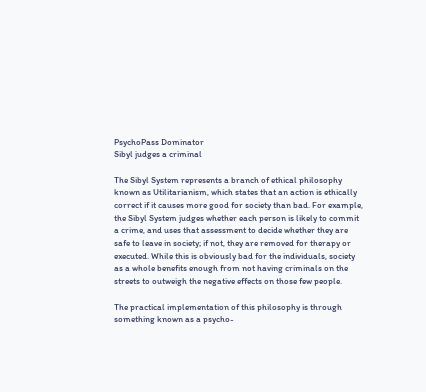PsychoPass Dominator
Sibyl judges a criminal

The Sibyl System represents a branch of ethical philosophy known as Utilitarianism, which states that an action is ethically correct if it causes more good for society than bad. For example, the Sibyl System judges whether each person is likely to commit a crime, and uses that assessment to decide whether they are safe to leave in society; if not, they are removed for therapy or executed. While this is obviously bad for the individuals, society as a whole benefits enough from not having criminals on the streets to outweigh the negative effects on those few people.

The practical implementation of this philosophy is through something known as a psycho-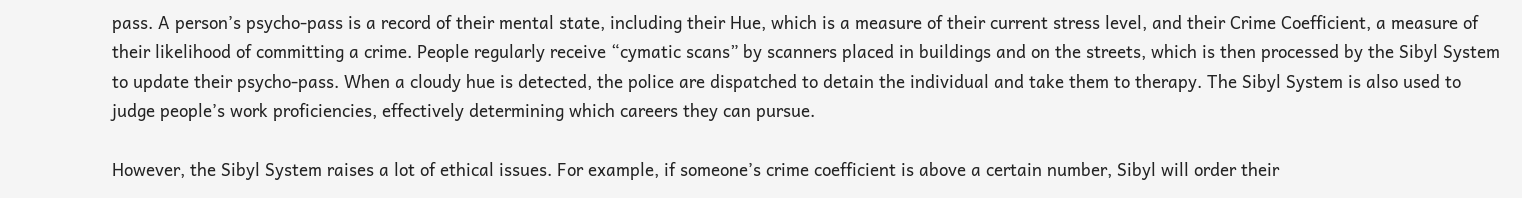pass. A person’s psycho-pass is a record of their mental state, including their Hue, which is a measure of their current stress level, and their Crime Coefficient, a measure of their likelihood of committing a crime. People regularly receive “cymatic scans” by scanners placed in buildings and on the streets, which is then processed by the Sibyl System to update their psycho-pass. When a cloudy hue is detected, the police are dispatched to detain the individual and take them to therapy. The Sibyl System is also used to judge people’s work proficiencies, effectively determining which careers they can pursue.

However, the Sibyl System raises a lot of ethical issues. For example, if someone’s crime coefficient is above a certain number, Sibyl will order their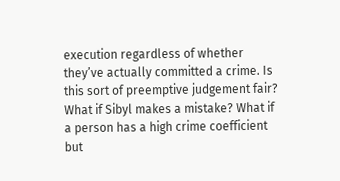execution regardless of whether they’ve actually committed a crime. Is this sort of preemptive judgement fair? What if Sibyl makes a mistake? What if a person has a high crime coefficient but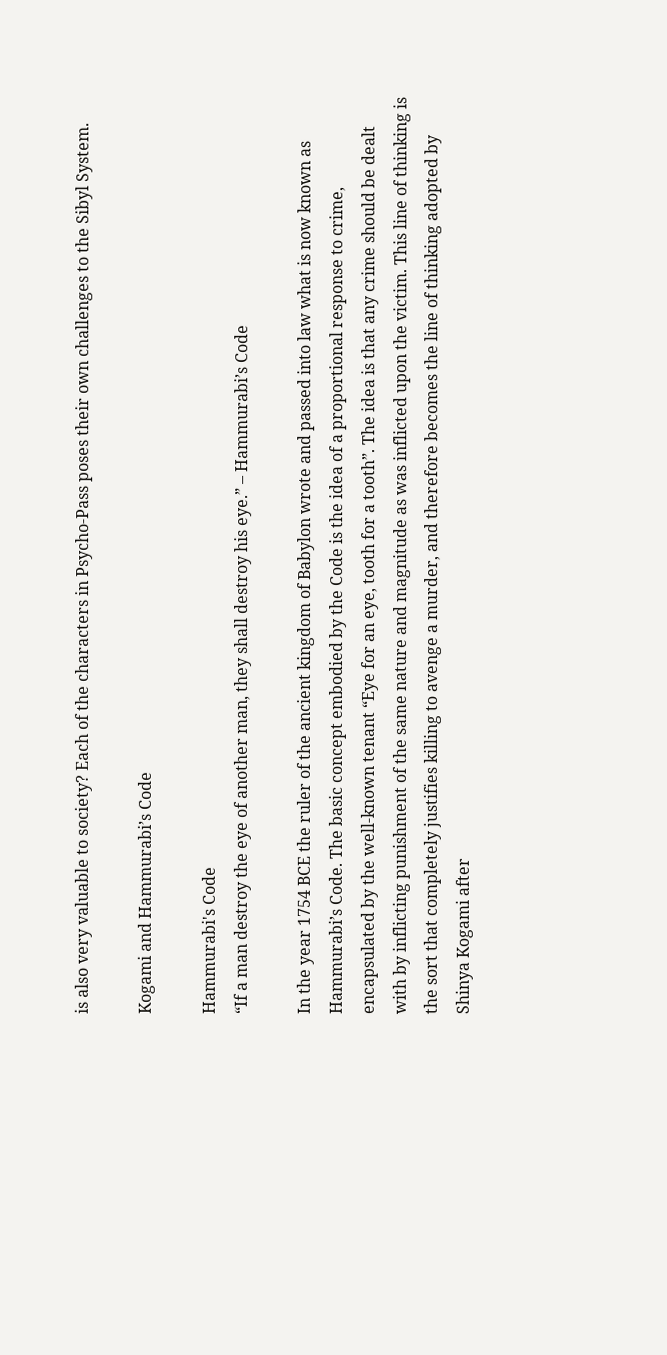is also very valuable to society? Each of the characters in Psycho-Pass poses their own challenges to the Sibyl System.

Kogami and Hammurabi’s Code

Hammurabi's Code
“If a man destroy the eye of another man, they shall destroy his eye.” – Hammurabi’s Code

In the year 1754 BCE the ruler of the ancient kingdom of Babylon wrote and passed into law what is now known as Hammurabi’s Code. The basic concept embodied by the Code is the idea of a proportional response to crime, encapsulated by the well-known tenant “Eye for an eye, tooth for a tooth”. The idea is that any crime should be dealt with by inflicting punishment of the same nature and magnitude as was inflicted upon the victim. This line of thinking is the sort that completely justifies killing to avenge a murder, and therefore becomes the line of thinking adopted by Shinya Kogami after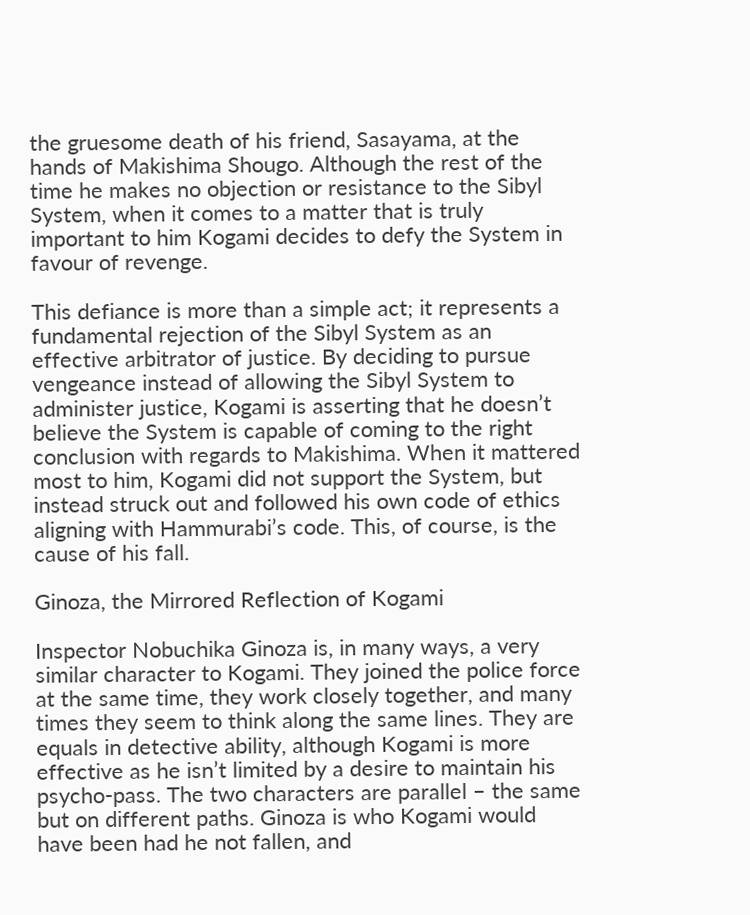the gruesome death of his friend, Sasayama, at the hands of Makishima Shougo. Although the rest of the time he makes no objection or resistance to the Sibyl System, when it comes to a matter that is truly important to him Kogami decides to defy the System in favour of revenge.

This defiance is more than a simple act; it represents a fundamental rejection of the Sibyl System as an effective arbitrator of justice. By deciding to pursue vengeance instead of allowing the Sibyl System to administer justice, Kogami is asserting that he doesn’t believe the System is capable of coming to the right conclusion with regards to Makishima. When it mattered most to him, Kogami did not support the System, but instead struck out and followed his own code of ethics aligning with Hammurabi’s code. This, of course, is the cause of his fall.

Ginoza, the Mirrored Reflection of Kogami

Inspector Nobuchika Ginoza is, in many ways, a very similar character to Kogami. They joined the police force at the same time, they work closely together, and many times they seem to think along the same lines. They are equals in detective ability, although Kogami is more effective as he isn’t limited by a desire to maintain his psycho-pass. The two characters are parallel – the same but on different paths. Ginoza is who Kogami would have been had he not fallen, and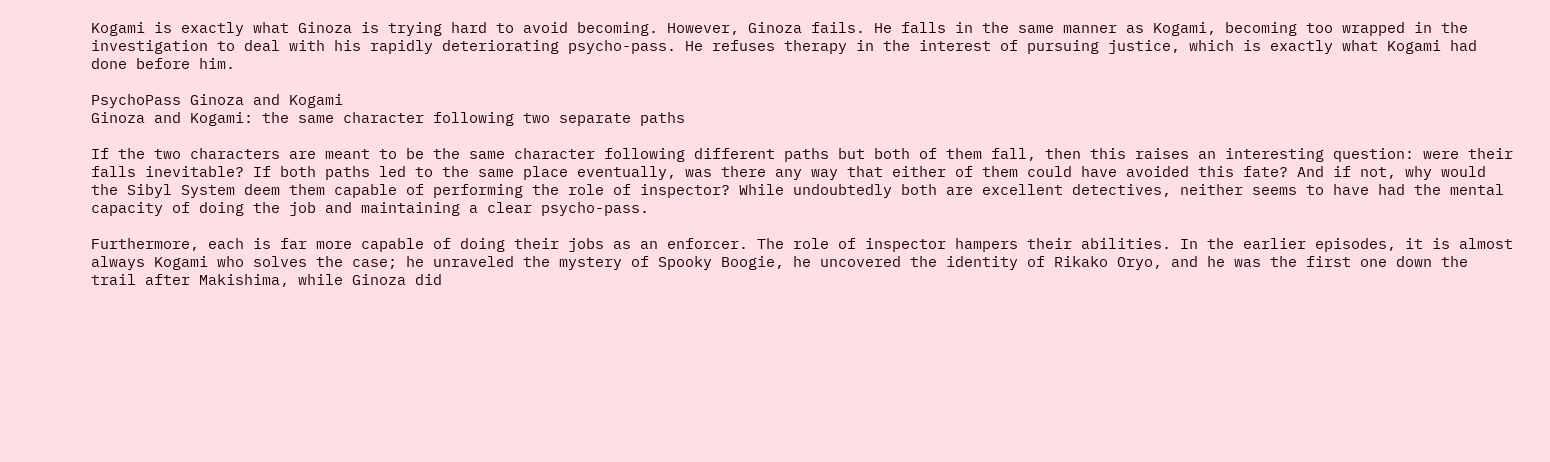Kogami is exactly what Ginoza is trying hard to avoid becoming. However, Ginoza fails. He falls in the same manner as Kogami, becoming too wrapped in the investigation to deal with his rapidly deteriorating psycho-pass. He refuses therapy in the interest of pursuing justice, which is exactly what Kogami had done before him.

PsychoPass Ginoza and Kogami
Ginoza and Kogami: the same character following two separate paths

If the two characters are meant to be the same character following different paths but both of them fall, then this raises an interesting question: were their falls inevitable? If both paths led to the same place eventually, was there any way that either of them could have avoided this fate? And if not, why would the Sibyl System deem them capable of performing the role of inspector? While undoubtedly both are excellent detectives, neither seems to have had the mental capacity of doing the job and maintaining a clear psycho-pass.

Furthermore, each is far more capable of doing their jobs as an enforcer. The role of inspector hampers their abilities. In the earlier episodes, it is almost always Kogami who solves the case; he unraveled the mystery of Spooky Boogie, he uncovered the identity of Rikako Oryo, and he was the first one down the trail after Makishima, while Ginoza did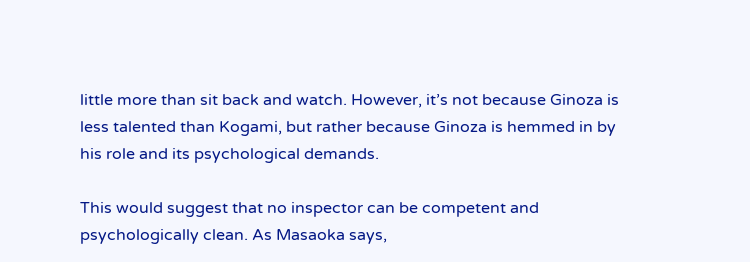little more than sit back and watch. However, it’s not because Ginoza is less talented than Kogami, but rather because Ginoza is hemmed in by his role and its psychological demands.

This would suggest that no inspector can be competent and psychologically clean. As Masaoka says,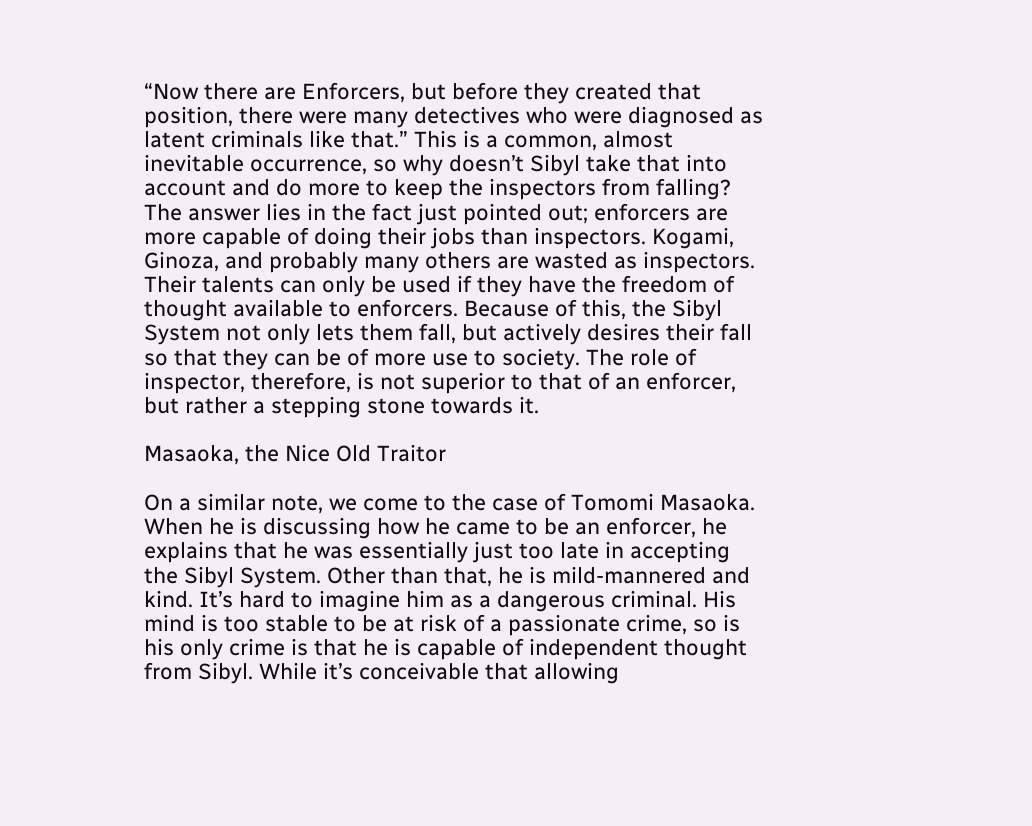“Now there are Enforcers, but before they created that position, there were many detectives who were diagnosed as latent criminals like that.” This is a common, almost inevitable occurrence, so why doesn’t Sibyl take that into account and do more to keep the inspectors from falling? The answer lies in the fact just pointed out; enforcers are more capable of doing their jobs than inspectors. Kogami, Ginoza, and probably many others are wasted as inspectors. Their talents can only be used if they have the freedom of thought available to enforcers. Because of this, the Sibyl System not only lets them fall, but actively desires their fall so that they can be of more use to society. The role of inspector, therefore, is not superior to that of an enforcer, but rather a stepping stone towards it.

Masaoka, the Nice Old Traitor

On a similar note, we come to the case of Tomomi Masaoka. When he is discussing how he came to be an enforcer, he explains that he was essentially just too late in accepting the Sibyl System. Other than that, he is mild-mannered and kind. It’s hard to imagine him as a dangerous criminal. His mind is too stable to be at risk of a passionate crime, so is his only crime is that he is capable of independent thought from Sibyl. While it’s conceivable that allowing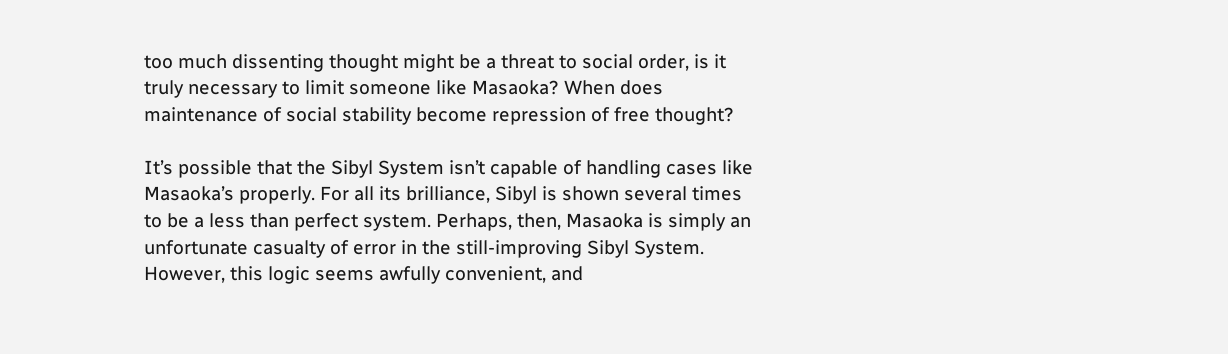too much dissenting thought might be a threat to social order, is it truly necessary to limit someone like Masaoka? When does maintenance of social stability become repression of free thought?

It’s possible that the Sibyl System isn’t capable of handling cases like Masaoka’s properly. For all its brilliance, Sibyl is shown several times to be a less than perfect system. Perhaps, then, Masaoka is simply an unfortunate casualty of error in the still-improving Sibyl System. However, this logic seems awfully convenient, and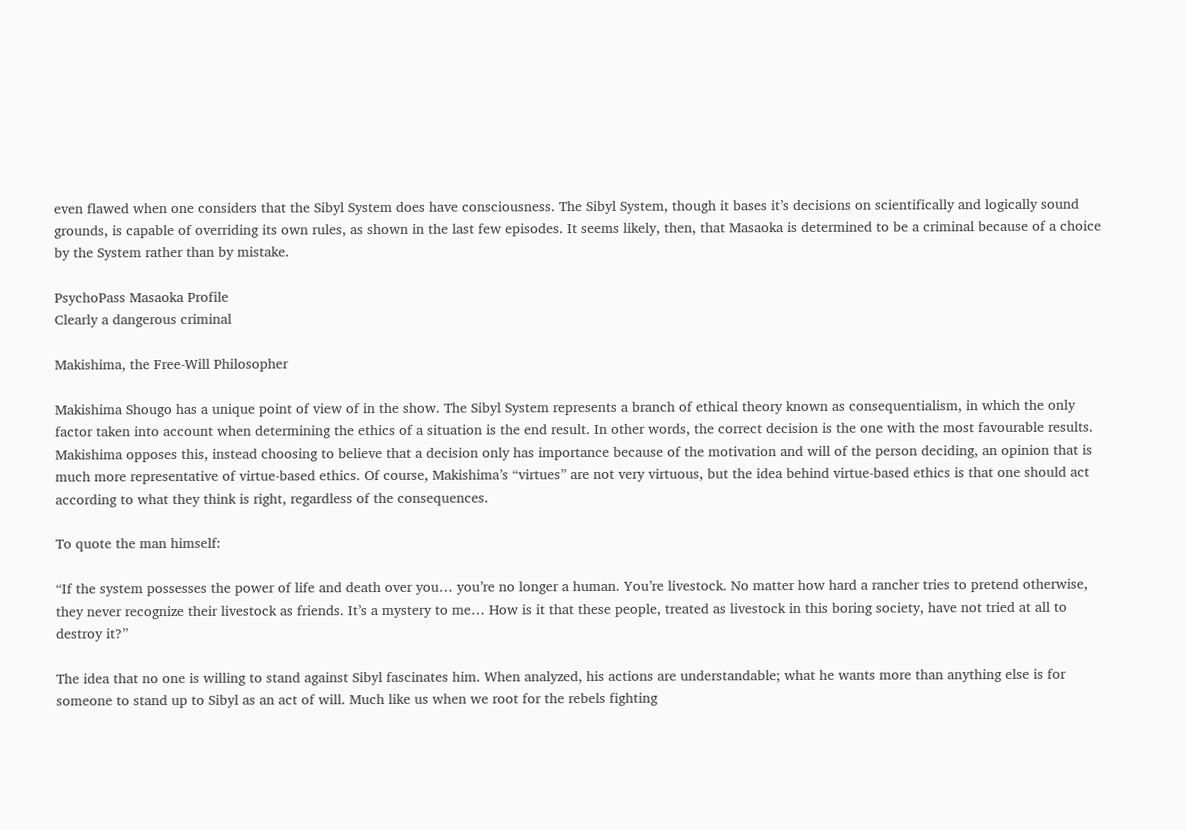even flawed when one considers that the Sibyl System does have consciousness. The Sibyl System, though it bases it’s decisions on scientifically and logically sound grounds, is capable of overriding its own rules, as shown in the last few episodes. It seems likely, then, that Masaoka is determined to be a criminal because of a choice by the System rather than by mistake.

PsychoPass Masaoka Profile
Clearly a dangerous criminal

Makishima, the Free-Will Philosopher

Makishima Shougo has a unique point of view of in the show. The Sibyl System represents a branch of ethical theory known as consequentialism, in which the only factor taken into account when determining the ethics of a situation is the end result. In other words, the correct decision is the one with the most favourable results. Makishima opposes this, instead choosing to believe that a decision only has importance because of the motivation and will of the person deciding, an opinion that is much more representative of virtue-based ethics. Of course, Makishima’s “virtues” are not very virtuous, but the idea behind virtue-based ethics is that one should act according to what they think is right, regardless of the consequences.

To quote the man himself:

“If the system possesses the power of life and death over you… you’re no longer a human. You’re livestock. No matter how hard a rancher tries to pretend otherwise, they never recognize their livestock as friends. It’s a mystery to me… How is it that these people, treated as livestock in this boring society, have not tried at all to destroy it?”

The idea that no one is willing to stand against Sibyl fascinates him. When analyzed, his actions are understandable; what he wants more than anything else is for someone to stand up to Sibyl as an act of will. Much like us when we root for the rebels fighting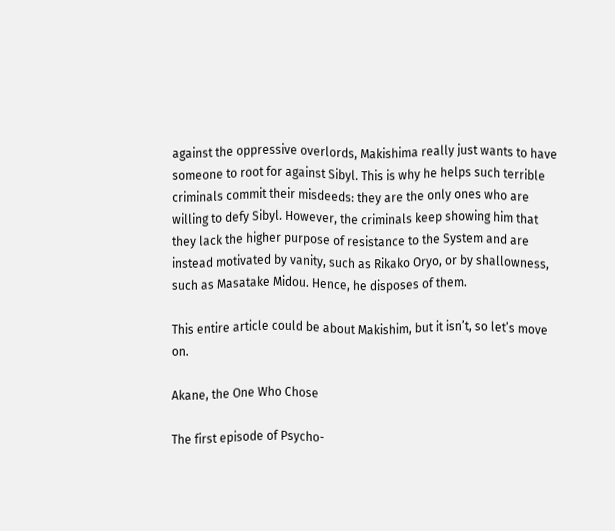against the oppressive overlords, Makishima really just wants to have someone to root for against Sibyl. This is why he helps such terrible criminals commit their misdeeds: they are the only ones who are willing to defy Sibyl. However, the criminals keep showing him that they lack the higher purpose of resistance to the System and are instead motivated by vanity, such as Rikako Oryo, or by shallowness, such as Masatake Midou. Hence, he disposes of them.

This entire article could be about Makishim, but it isn’t, so let’s move on.

Akane, the One Who Chose

The first episode of Psycho-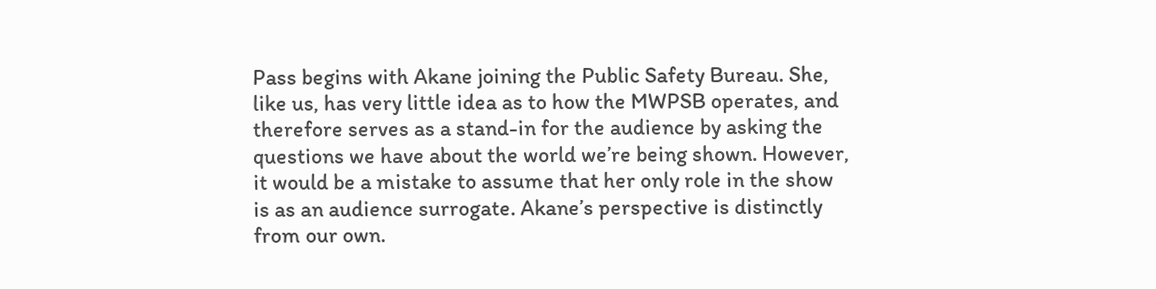Pass begins with Akane joining the Public Safety Bureau. She, like us, has very little idea as to how the MWPSB operates, and therefore serves as a stand-in for the audience by asking the questions we have about the world we’re being shown. However, it would be a mistake to assume that her only role in the show is as an audience surrogate. Akane’s perspective is distinctly from our own.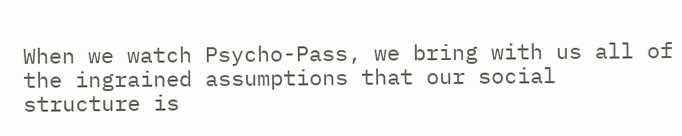When we watch Psycho-Pass, we bring with us all of the ingrained assumptions that our social structure is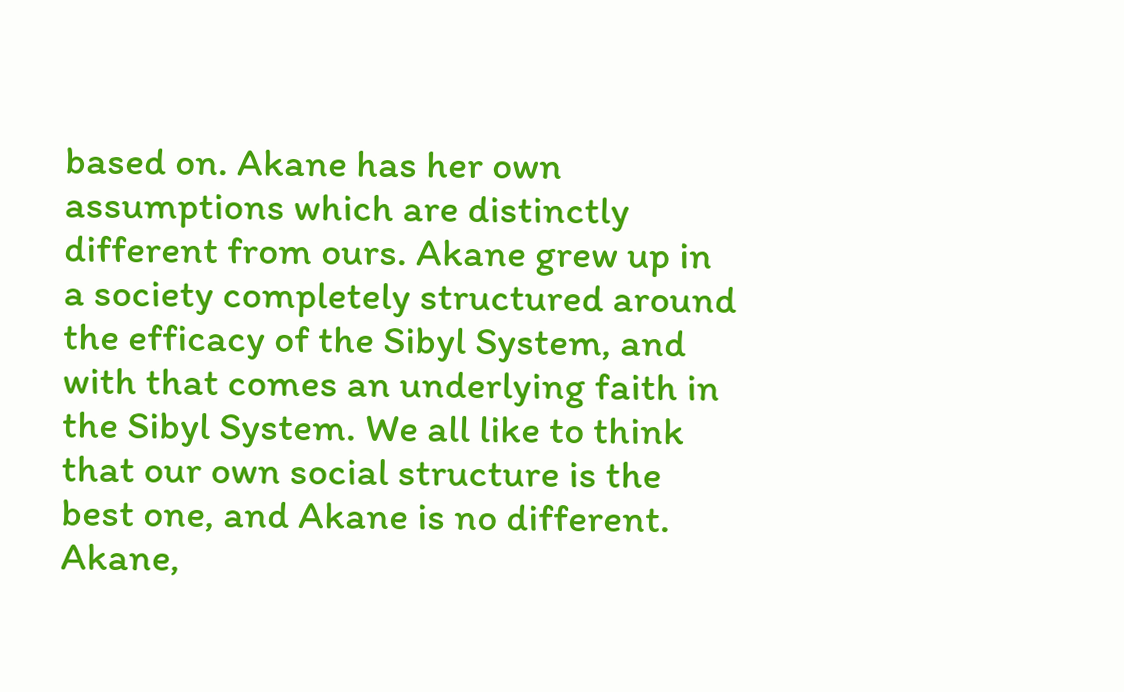based on. Akane has her own assumptions which are distinctly different from ours. Akane grew up in a society completely structured around the efficacy of the Sibyl System, and with that comes an underlying faith in the Sibyl System. We all like to think that our own social structure is the best one, and Akane is no different. Akane,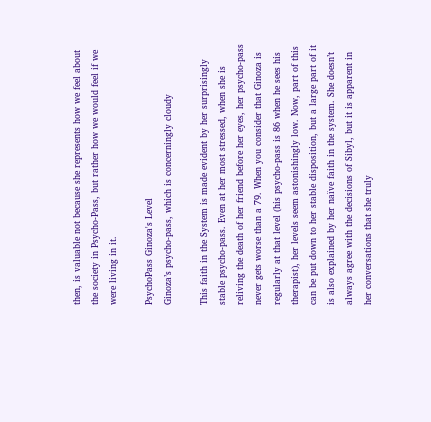then, is valuable not because she represents how we feel about the society in Psycho-Pass, but rather how we would feel if we were living in it.

PsychoPass Ginoza's Level
Ginoza’s psycho-pass, which is concerningly cloudy

This faith in the System is made evident by her surprisingly stable psycho-pass. Even at her most stressed, when she is reliving the death of her friend before her eyes, her psycho-pass never gets worse than a 79. When you consider that Ginoza is regularly at that level (his psycho-pass is 86 when he sees his therapist), her levels seem astonishingly low. Now, part of this can be put down to her stable disposition, but a large part of it is also explained by her naïve faith in the system. She doesn’t always agree with the decisions of Sibyl, but it is apparent in her conversations that she truly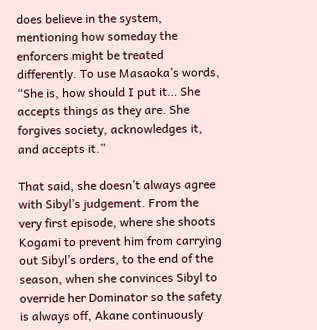does believe in the system, mentioning how someday the enforcers might be treated differently. To use Masaoka’s words, “She is, how should I put it… She accepts things as they are. She forgives society, acknowledges it, and accepts it.”

That said, she doesn’t always agree with Sibyl’s judgement. From the very first episode, where she shoots Kogami to prevent him from carrying out Sibyl’s orders, to the end of the season, when she convinces Sibyl to override her Dominator so the safety is always off, Akane continuously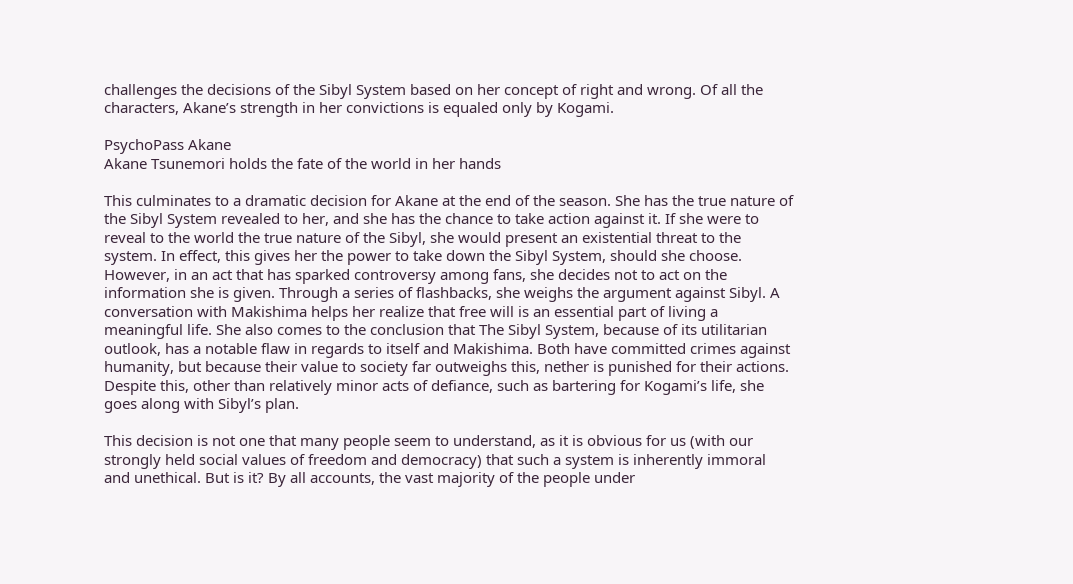challenges the decisions of the Sibyl System based on her concept of right and wrong. Of all the characters, Akane’s strength in her convictions is equaled only by Kogami.

PsychoPass Akane
Akane Tsunemori holds the fate of the world in her hands

This culminates to a dramatic decision for Akane at the end of the season. She has the true nature of the Sibyl System revealed to her, and she has the chance to take action against it. If she were to reveal to the world the true nature of the Sibyl, she would present an existential threat to the system. In effect, this gives her the power to take down the Sibyl System, should she choose. However, in an act that has sparked controversy among fans, she decides not to act on the information she is given. Through a series of flashbacks, she weighs the argument against Sibyl. A conversation with Makishima helps her realize that free will is an essential part of living a meaningful life. She also comes to the conclusion that The Sibyl System, because of its utilitarian outlook, has a notable flaw in regards to itself and Makishima. Both have committed crimes against humanity, but because their value to society far outweighs this, nether is punished for their actions. Despite this, other than relatively minor acts of defiance, such as bartering for Kogami’s life, she goes along with Sibyl’s plan.

This decision is not one that many people seem to understand, as it is obvious for us (with our strongly held social values of freedom and democracy) that such a system is inherently immoral and unethical. But is it? By all accounts, the vast majority of the people under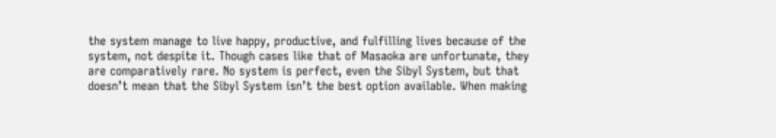the system manage to live happy, productive, and fulfilling lives because of the system, not despite it. Though cases like that of Masaoka are unfortunate, they are comparatively rare. No system is perfect, even the Sibyl System, but that doesn’t mean that the Sibyl System isn’t the best option available. When making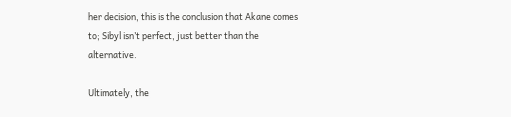her decision, this is the conclusion that Akane comes to; Sibyl isn’t perfect, just better than the alternative.

Ultimately, the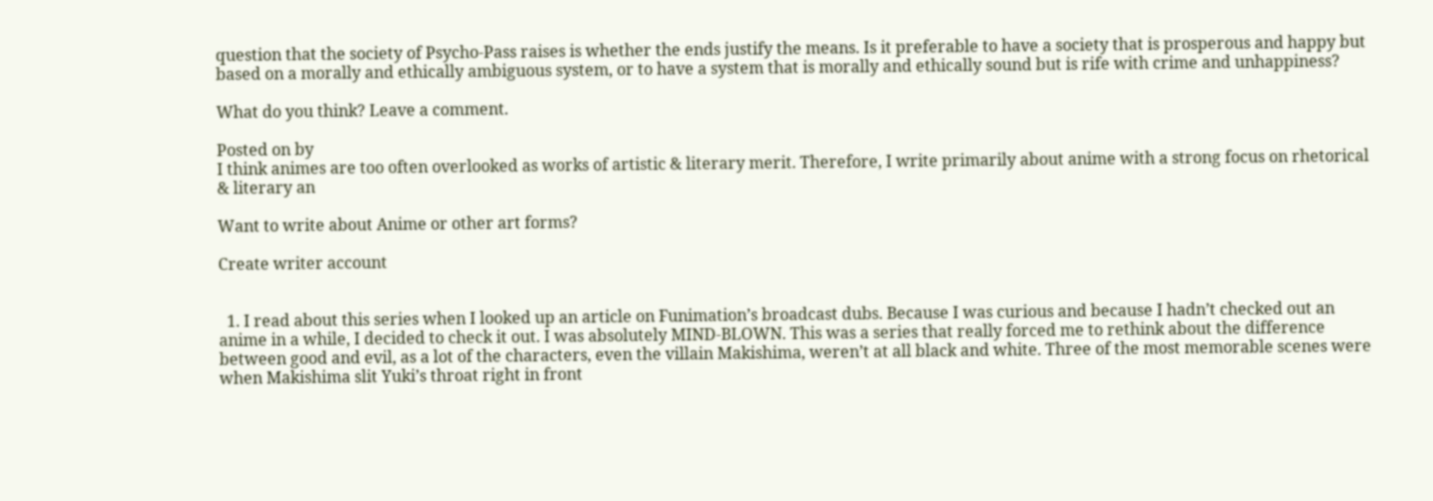question that the society of Psycho-Pass raises is whether the ends justify the means. Is it preferable to have a society that is prosperous and happy but based on a morally and ethically ambiguous system, or to have a system that is morally and ethically sound but is rife with crime and unhappiness?

What do you think? Leave a comment.

Posted on by
I think animes are too often overlooked as works of artistic & literary merit. Therefore, I write primarily about anime with a strong focus on rhetorical & literary an

Want to write about Anime or other art forms?

Create writer account


  1. I read about this series when I looked up an article on Funimation’s broadcast dubs. Because I was curious and because I hadn’t checked out an anime in a while, I decided to check it out. I was absolutely MIND-BLOWN. This was a series that really forced me to rethink about the difference between good and evil, as a lot of the characters, even the villain Makishima, weren’t at all black and white. Three of the most memorable scenes were when Makishima slit Yuki’s throat right in front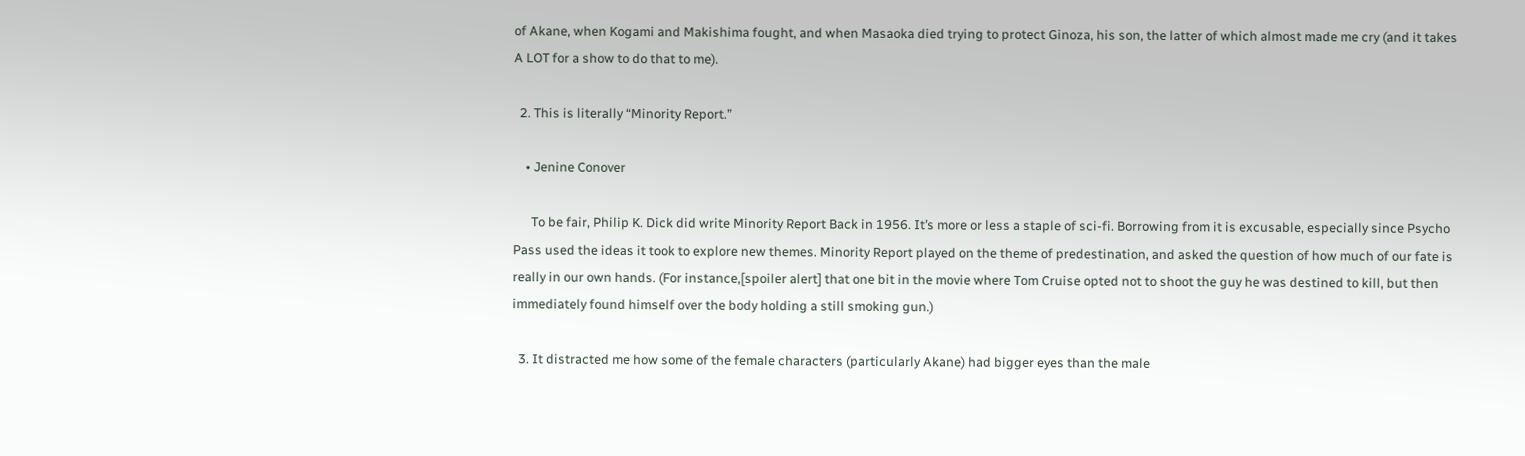of Akane, when Kogami and Makishima fought, and when Masaoka died trying to protect Ginoza, his son, the latter of which almost made me cry (and it takes A LOT for a show to do that to me).

  2. This is literally “Minority Report.”

    • Jenine Conover

      To be fair, Philip K. Dick did write Minority Report Back in 1956. It’s more or less a staple of sci-fi. Borrowing from it is excusable, especially since Psycho Pass used the ideas it took to explore new themes. Minority Report played on the theme of predestination, and asked the question of how much of our fate is really in our own hands. (For instance,[spoiler alert] that one bit in the movie where Tom Cruise opted not to shoot the guy he was destined to kill, but then immediately found himself over the body holding a still smoking gun.)

  3. It distracted me how some of the female characters (particularly Akane) had bigger eyes than the male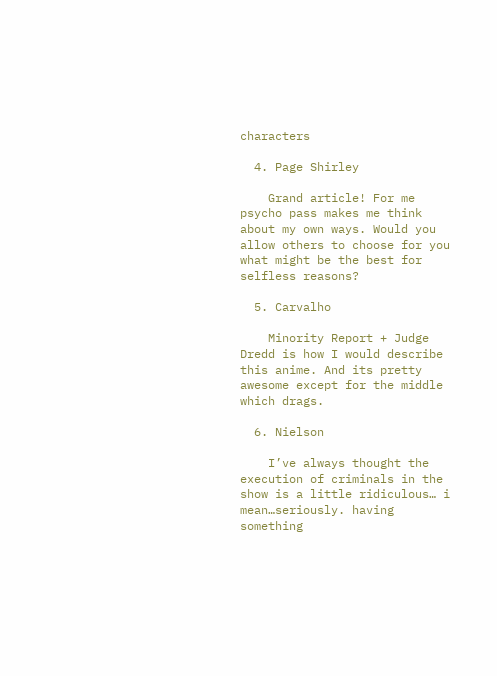characters

  4. Page Shirley

    Grand article! For me psycho pass makes me think about my own ways. Would you allow others to choose for you what might be the best for selfless reasons?

  5. Carvalho

    Minority Report + Judge Dredd is how I would describe this anime. And its pretty awesome except for the middle which drags.

  6. Nielson

    I’ve always thought the execution of criminals in the show is a little ridiculous… i mean…seriously. having something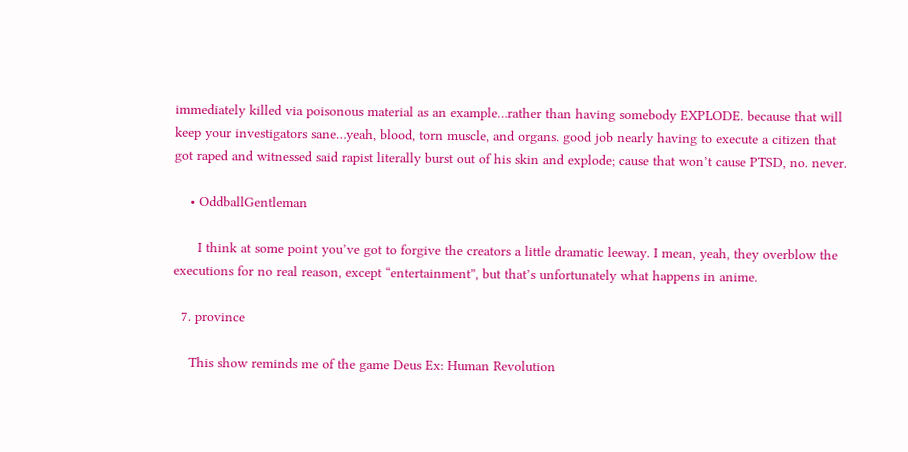immediately killed via poisonous material as an example…rather than having somebody EXPLODE. because that will keep your investigators sane…yeah, blood, torn muscle, and organs. good job nearly having to execute a citizen that got raped and witnessed said rapist literally burst out of his skin and explode; cause that won’t cause PTSD, no. never.

    • OddballGentleman

      I think at some point you’ve got to forgive the creators a little dramatic leeway. I mean, yeah, they overblow the executions for no real reason, except “entertainment”, but that’s unfortunately what happens in anime.

  7. province

    This show reminds me of the game Deus Ex: Human Revolution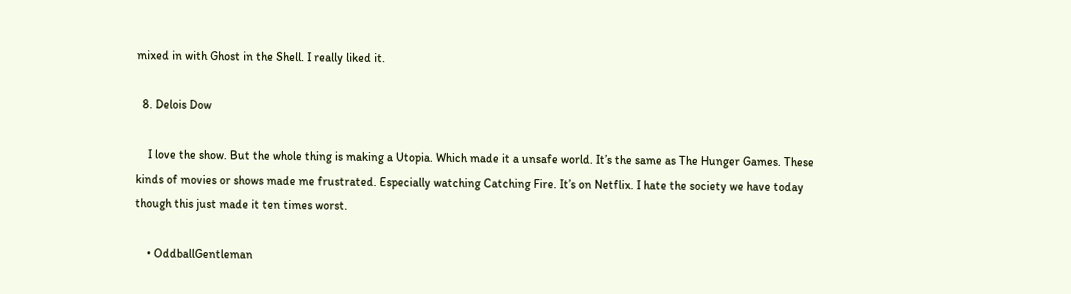mixed in with Ghost in the Shell. I really liked it.

  8. Delois Dow

    I love the show. But the whole thing is making a Utopia. Which made it a unsafe world. It’s the same as The Hunger Games. These kinds of movies or shows made me frustrated. Especially watching Catching Fire. It’s on Netflix. I hate the society we have today though this just made it ten times worst.

    • OddballGentleman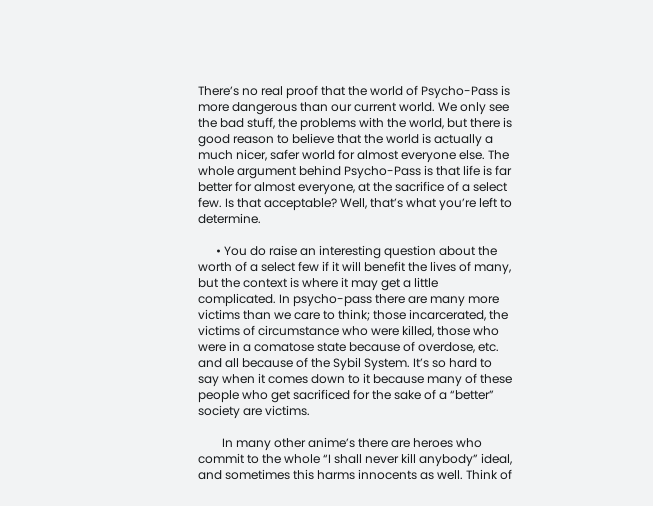There’s no real proof that the world of Psycho-Pass is more dangerous than our current world. We only see the bad stuff, the problems with the world, but there is good reason to believe that the world is actually a much nicer, safer world for almost everyone else. The whole argument behind Psycho-Pass is that life is far better for almost everyone, at the sacrifice of a select few. Is that acceptable? Well, that’s what you’re left to determine.

      • You do raise an interesting question about the worth of a select few if it will benefit the lives of many, but the context is where it may get a little complicated. In psycho-pass there are many more victims than we care to think; those incarcerated, the victims of circumstance who were killed, those who were in a comatose state because of overdose, etc. and all because of the Sybil System. It’s so hard to say when it comes down to it because many of these people who get sacrificed for the sake of a “better” society are victims.

        In many other anime’s there are heroes who commit to the whole “I shall never kill anybody” ideal, and sometimes this harms innocents as well. Think of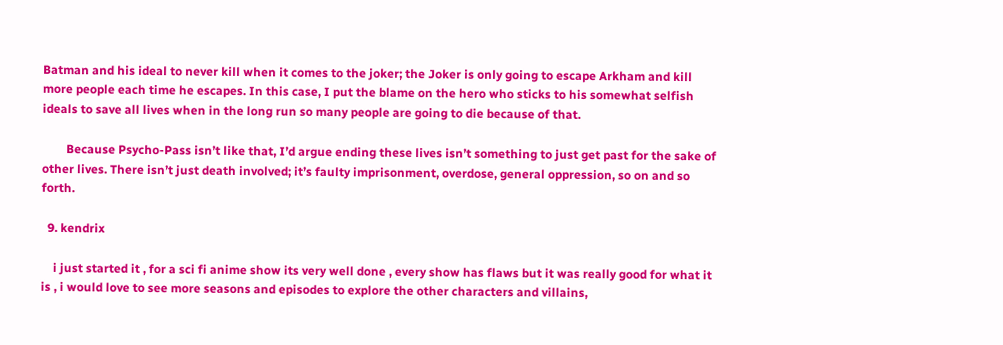Batman and his ideal to never kill when it comes to the joker; the Joker is only going to escape Arkham and kill more people each time he escapes. In this case, I put the blame on the hero who sticks to his somewhat selfish ideals to save all lives when in the long run so many people are going to die because of that.

        Because Psycho-Pass isn’t like that, I’d argue ending these lives isn’t something to just get past for the sake of other lives. There isn’t just death involved; it’s faulty imprisonment, overdose, general oppression, so on and so forth.

  9. kendrix

    i just started it , for a sci fi anime show its very well done , every show has flaws but it was really good for what it is , i would love to see more seasons and episodes to explore the other characters and villains,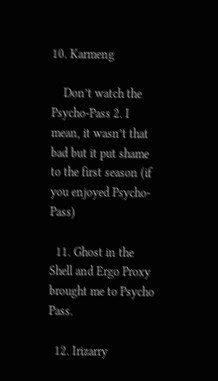10. Karmeng

    Don’t watch the Psycho-Pass 2. I mean, it wasn’t that bad but it put shame to the first season (if you enjoyed Psycho-Pass)

  11. Ghost in the Shell and Ergo Proxy brought me to Psycho Pass.

  12. Irizarry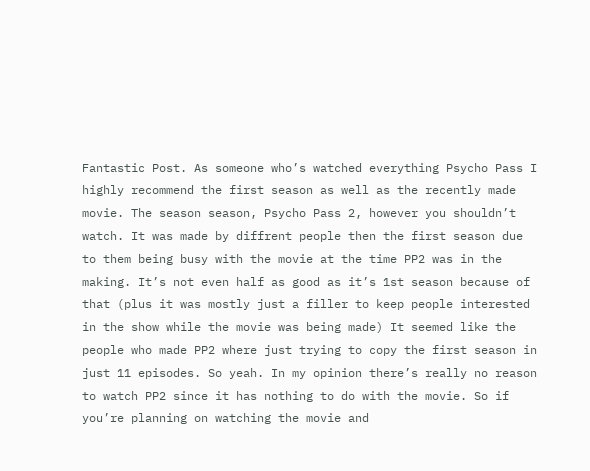Fantastic Post. As someone who’s watched everything Psycho Pass I highly recommend the first season as well as the recently made movie. The season season, Psycho Pass 2, however you shouldn’t watch. It was made by diffrent people then the first season due to them being busy with the movie at the time PP2 was in the making. It’s not even half as good as it’s 1st season because of that (plus it was mostly just a filler to keep people interested in the show while the movie was being made) It seemed like the people who made PP2 where just trying to copy the first season in just 11 episodes. So yeah. In my opinion there’s really no reason to watch PP2 since it has nothing to do with the movie. So if you’re planning on watching the movie and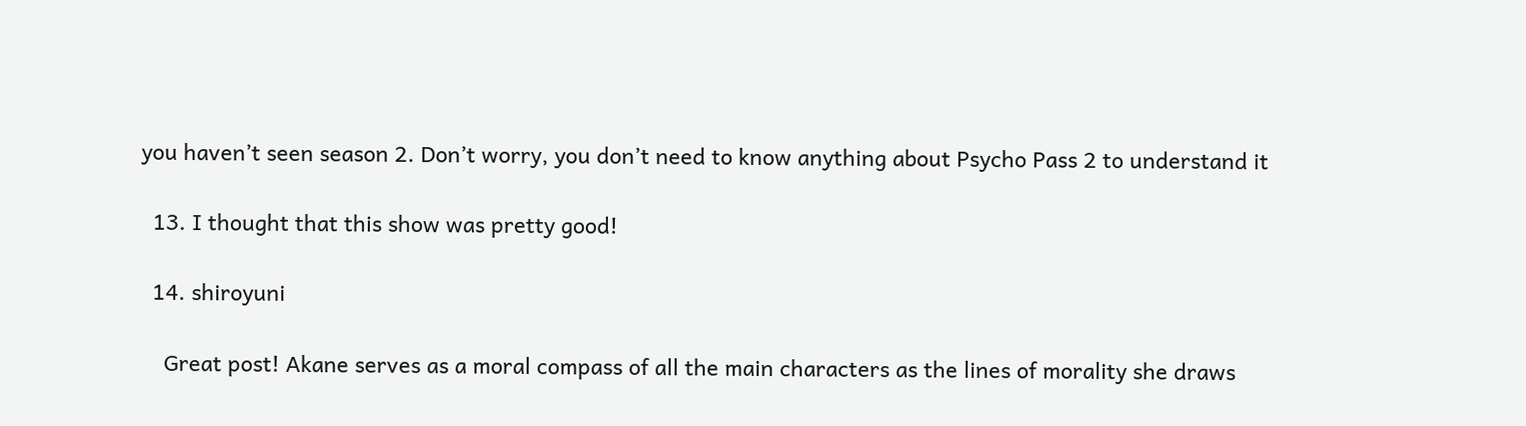you haven’t seen season 2. Don’t worry, you don’t need to know anything about Psycho Pass 2 to understand it

  13. I thought that this show was pretty good!

  14. shiroyuni

    Great post! Akane serves as a moral compass of all the main characters as the lines of morality she draws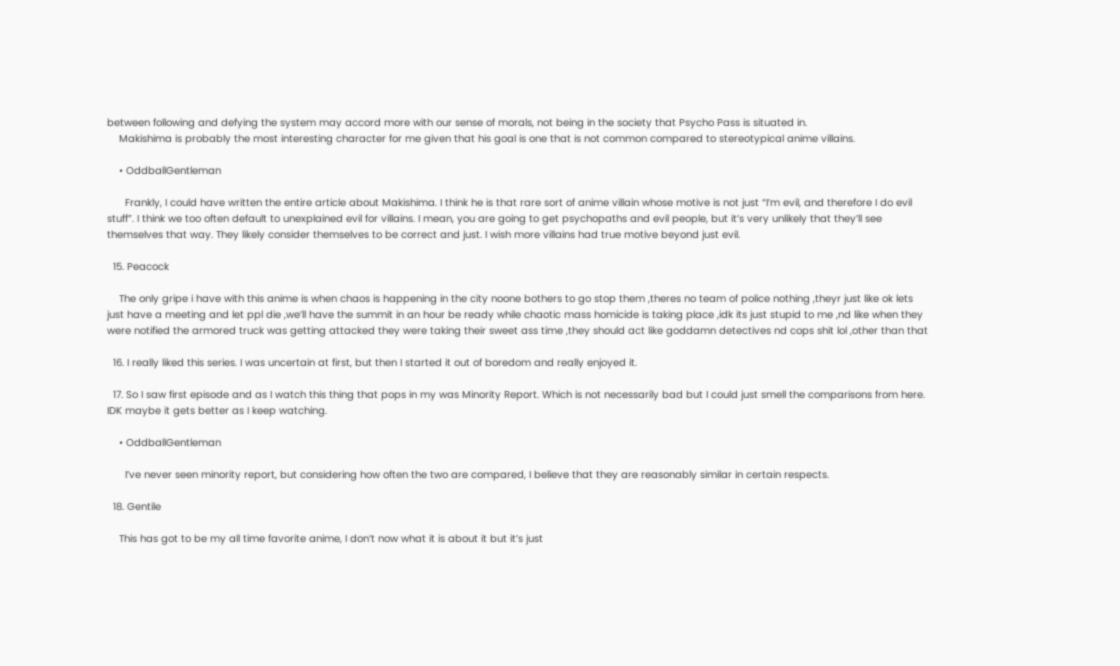between following and defying the system may accord more with our sense of morals, not being in the society that Psycho Pass is situated in.
    Makishima is probably the most interesting character for me given that his goal is one that is not common compared to stereotypical anime villains.

    • OddballGentleman

      Frankly, I could have written the entire article about Makishima. I think he is that rare sort of anime villain whose motive is not just “I’m evil, and therefore I do evil stuff”. I think we too often default to unexplained evil for villains. I mean, you are going to get psychopaths and evil people, but it’s very unlikely that they’ll see themselves that way. They likely consider themselves to be correct and just. I wish more villains had true motive beyond just evil.

  15. Peacock

    The only gripe i have with this anime is when chaos is happening in the city noone bothers to go stop them ,theres no team of police nothing ,theyr just like ok lets just have a meeting and let ppl die ,we’ll have the summit in an hour be ready while chaotic mass homicide is taking place ,idk its just stupid to me ,nd like when they were notified the armored truck was getting attacked they were taking their sweet ass time ,they should act like goddamn detectives nd cops shit lol ,other than that

  16. I really liked this series. I was uncertain at first, but then I started it out of boredom and really enjoyed it.

  17. So I saw first episode and as I watch this thing that pops in my was Minority Report. Which is not necessarily bad but I could just smell the comparisons from here. IDK maybe it gets better as I keep watching.

    • OddballGentleman

      I’ve never seen minority report, but considering how often the two are compared, I believe that they are reasonably similar in certain respects.

  18. Gentile

    This has got to be my all time favorite anime, I don’t now what it is about it but it’s just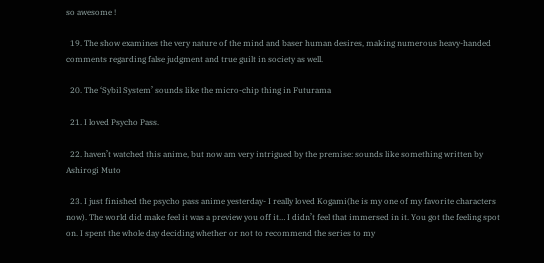so awesome !

  19. The show examines the very nature of the mind and baser human desires, making numerous heavy-handed comments regarding false judgment and true guilt in society as well.

  20. The ‘Sybil System’ sounds like the micro-chip thing in Futurama

  21. I loved Psycho Pass.

  22. haven’t watched this anime, but now am very intrigued by the premise: sounds like something written by Ashirogi Muto

  23. I just finished the psycho pass anime yesterday- I really loved Kogami(he is my one of my favorite characters now). The world did make feel it was a preview you off it… I didn’t feel that immersed in it. You got the feeling spot on. I spent the whole day deciding whether or not to recommend the series to my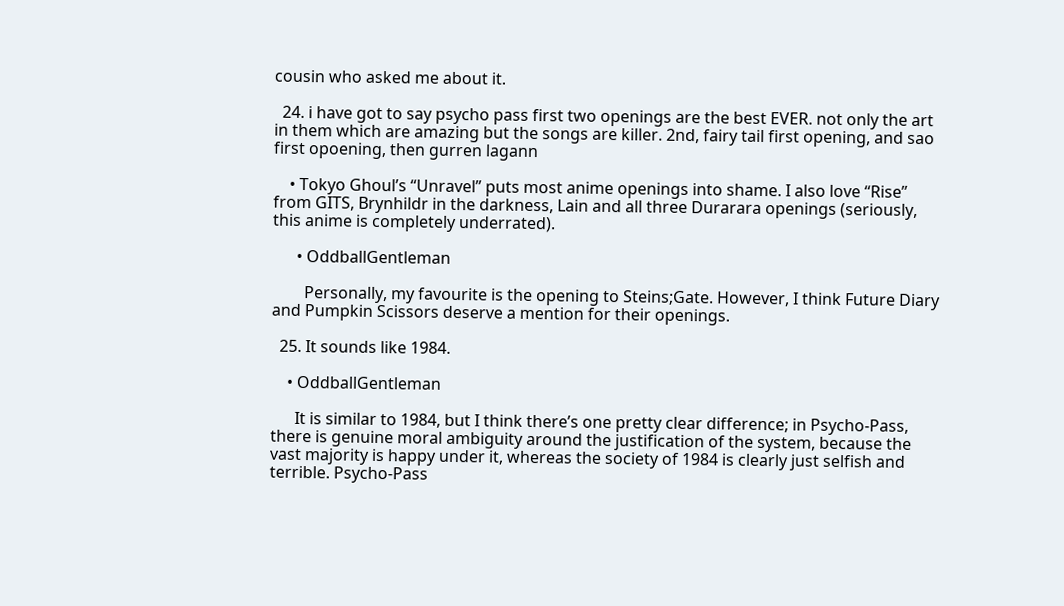cousin who asked me about it.

  24. i have got to say psycho pass first two openings are the best EVER. not only the art in them which are amazing but the songs are killer. 2nd, fairy tail first opening, and sao first opoening, then gurren lagann

    • Tokyo Ghoul’s “Unravel” puts most anime openings into shame. I also love “Rise” from GITS, Brynhildr in the darkness, Lain and all three Durarara openings (seriously, this anime is completely underrated).

      • OddballGentleman

        Personally, my favourite is the opening to Steins;Gate. However, I think Future Diary and Pumpkin Scissors deserve a mention for their openings.

  25. It sounds like 1984.

    • OddballGentleman

      It is similar to 1984, but I think there’s one pretty clear difference; in Psycho-Pass, there is genuine moral ambiguity around the justification of the system, because the vast majority is happy under it, whereas the society of 1984 is clearly just selfish and terrible. Psycho-Pass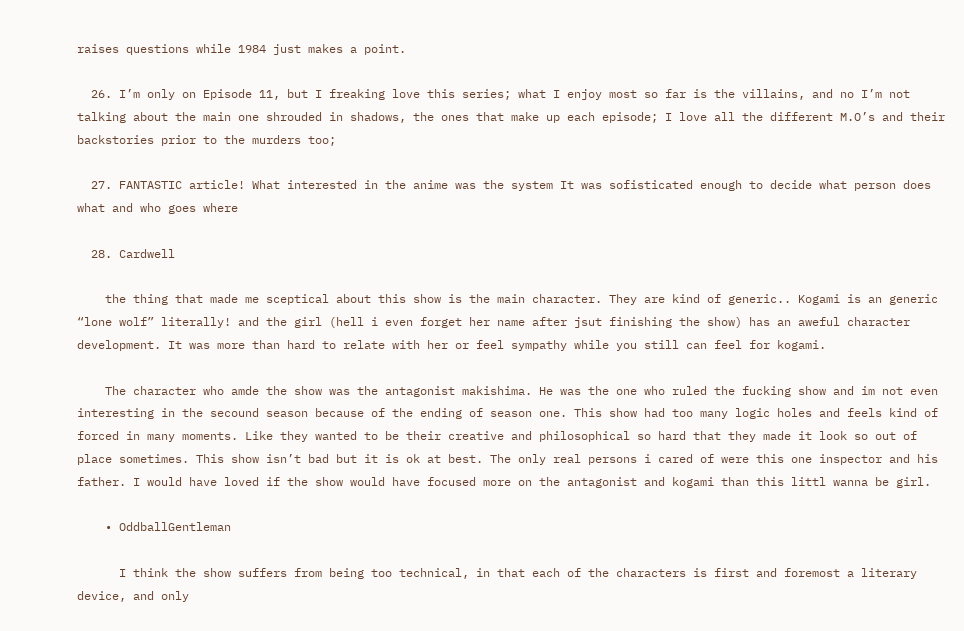raises questions while 1984 just makes a point.

  26. I’m only on Episode 11, but I freaking love this series; what I enjoy most so far is the villains, and no I’m not talking about the main one shrouded in shadows, the ones that make up each episode; I love all the different M.O’s and their backstories prior to the murders too;

  27. FANTASTIC article! What interested in the anime was the system It was sofisticated enough to decide what person does what and who goes where

  28. Cardwell

    the thing that made me sceptical about this show is the main character. They are kind of generic.. Kogami is an generic “lone wolf” literally! and the girl (hell i even forget her name after jsut finishing the show) has an aweful character development. It was more than hard to relate with her or feel sympathy while you still can feel for kogami.

    The character who amde the show was the antagonist makishima. He was the one who ruled the fucking show and im not even interesting in the secound season because of the ending of season one. This show had too many logic holes and feels kind of forced in many moments. Like they wanted to be their creative and philosophical so hard that they made it look so out of place sometimes. This show isn’t bad but it is ok at best. The only real persons i cared of were this one inspector and his father. I would have loved if the show would have focused more on the antagonist and kogami than this littl wanna be girl.

    • OddballGentleman

      I think the show suffers from being too technical, in that each of the characters is first and foremost a literary device, and only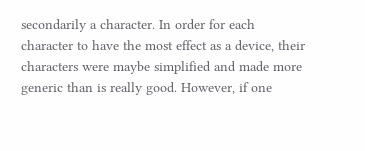secondarily a character. In order for each character to have the most effect as a device, their characters were maybe simplified and made more generic than is really good. However, if one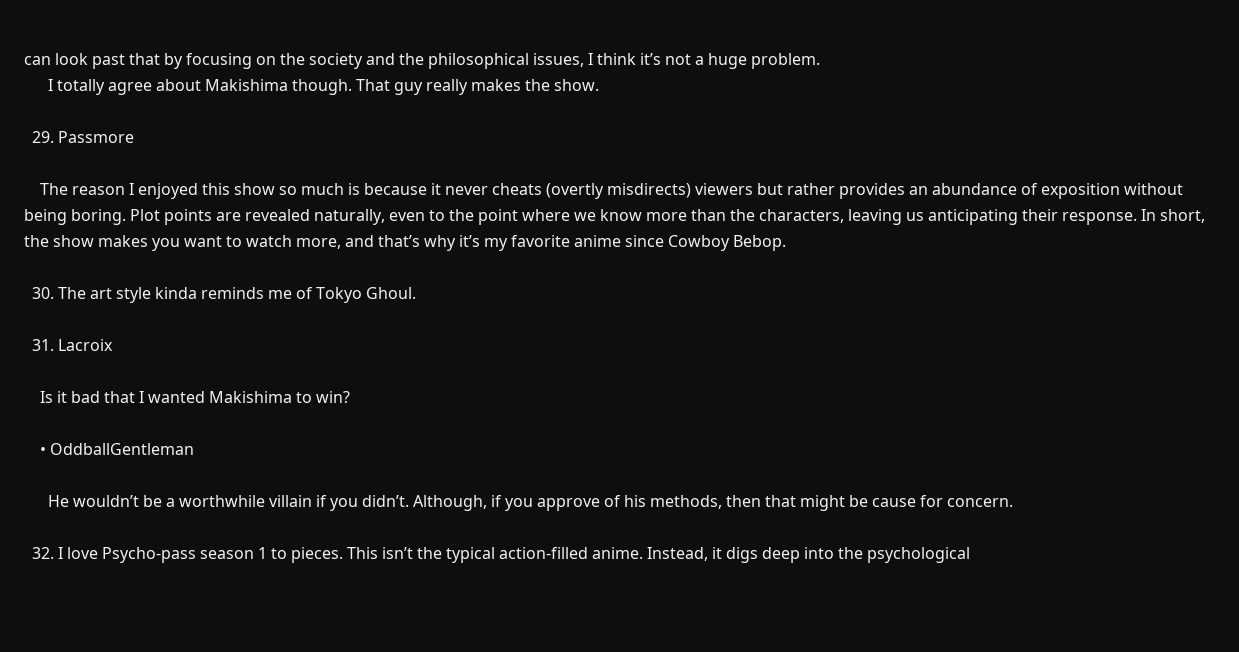can look past that by focusing on the society and the philosophical issues, I think it’s not a huge problem.
      I totally agree about Makishima though. That guy really makes the show.

  29. Passmore

    The reason I enjoyed this show so much is because it never cheats (overtly misdirects) viewers but rather provides an abundance of exposition without being boring. Plot points are revealed naturally, even to the point where we know more than the characters, leaving us anticipating their response. In short, the show makes you want to watch more, and that’s why it’s my favorite anime since Cowboy Bebop.

  30. The art style kinda reminds me of Tokyo Ghoul.

  31. Lacroix

    Is it bad that I wanted Makishima to win?

    • OddballGentleman

      He wouldn’t be a worthwhile villain if you didn’t. Although, if you approve of his methods, then that might be cause for concern.

  32. I love Psycho-pass season 1 to pieces. This isn’t the typical action-filled anime. Instead, it digs deep into the psychological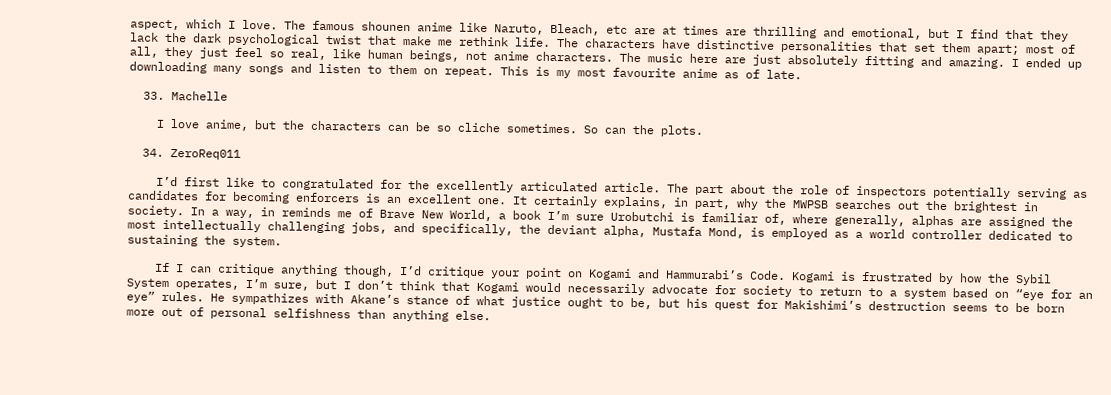aspect, which I love. The famous shounen anime like Naruto, Bleach, etc are at times are thrilling and emotional, but I find that they lack the dark psychological twist that make me rethink life. The characters have distinctive personalities that set them apart; most of all, they just feel so real, like human beings, not anime characters. The music here are just absolutely fitting and amazing. I ended up downloading many songs and listen to them on repeat. This is my most favourite anime as of late.

  33. Machelle

    I love anime, but the characters can be so cliche sometimes. So can the plots.

  34. ZeroReq011

    I’d first like to congratulated for the excellently articulated article. The part about the role of inspectors potentially serving as candidates for becoming enforcers is an excellent one. It certainly explains, in part, why the MWPSB searches out the brightest in society. In a way, in reminds me of Brave New World, a book I’m sure Urobutchi is familiar of, where generally, alphas are assigned the most intellectually challenging jobs, and specifically, the deviant alpha, Mustafa Mond, is employed as a world controller dedicated to sustaining the system.

    If I can critique anything though, I’d critique your point on Kogami and Hammurabi’s Code. Kogami is frustrated by how the Sybil System operates, I’m sure, but I don’t think that Kogami would necessarily advocate for society to return to a system based on “eye for an eye” rules. He sympathizes with Akane’s stance of what justice ought to be, but his quest for Makishimi’s destruction seems to be born more out of personal selfishness than anything else.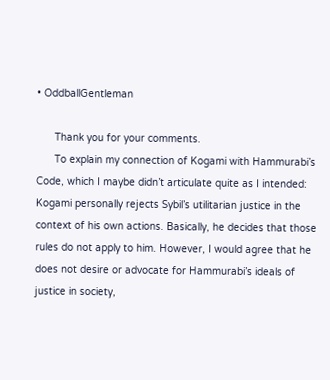• OddballGentleman

      Thank you for your comments.
      To explain my connection of Kogami with Hammurabi’s Code, which I maybe didn’t articulate quite as I intended: Kogami personally rejects Sybil’s utilitarian justice in the context of his own actions. Basically, he decides that those rules do not apply to him. However, I would agree that he does not desire or advocate for Hammurabi’s ideals of justice in society,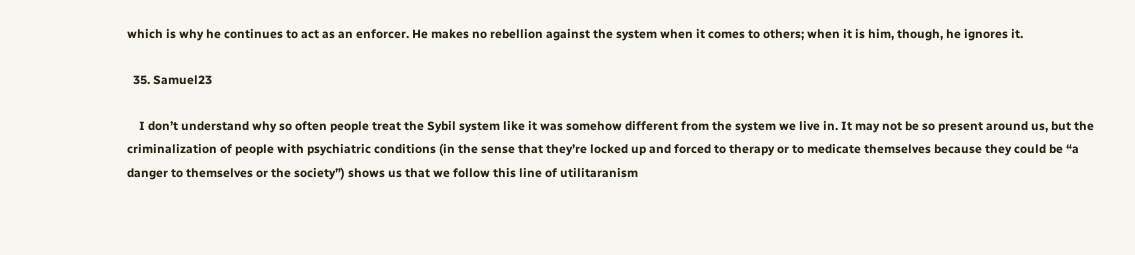which is why he continues to act as an enforcer. He makes no rebellion against the system when it comes to others; when it is him, though, he ignores it.

  35. Samuel23

    I don’t understand why so often people treat the Sybil system like it was somehow different from the system we live in. It may not be so present around us, but the criminalization of people with psychiatric conditions (in the sense that they’re locked up and forced to therapy or to medicate themselves because they could be “a danger to themselves or the society”) shows us that we follow this line of utilitaranism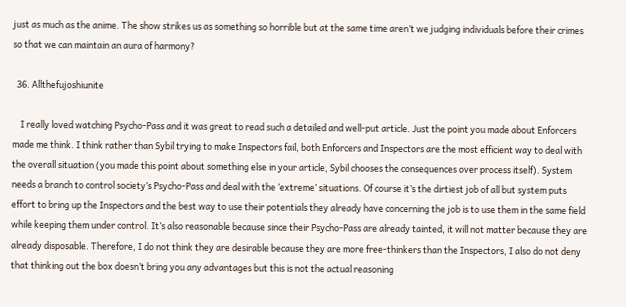just as much as the anime. The show strikes us as something so horrible but at the same time aren’t we judging individuals before their crimes so that we can maintain an aura of harmony?

  36. Allthefujoshiunite

    I really loved watching Psycho-Pass and it was great to read such a detailed and well-put article. Just the point you made about Enforcers made me think. I think rather than Sybil trying to make Inspectors fail, both Enforcers and Inspectors are the most efficient way to deal with the overall situation (you made this point about something else in your article, Sybil chooses the consequences over process itself). System needs a branch to control society’s Psycho-Pass and deal with the ‘extreme’ situations. Of course it’s the dirtiest job of all but system puts effort to bring up the Inspectors and the best way to use their potentials they already have concerning the job is to use them in the same field while keeping them under control. It’s also reasonable because since their Psycho-Pass are already tainted, it will not matter because they are already disposable. Therefore, I do not think they are desirable because they are more free-thinkers than the Inspectors, I also do not deny that thinking out the box doesn’t bring you any advantages but this is not the actual reasoning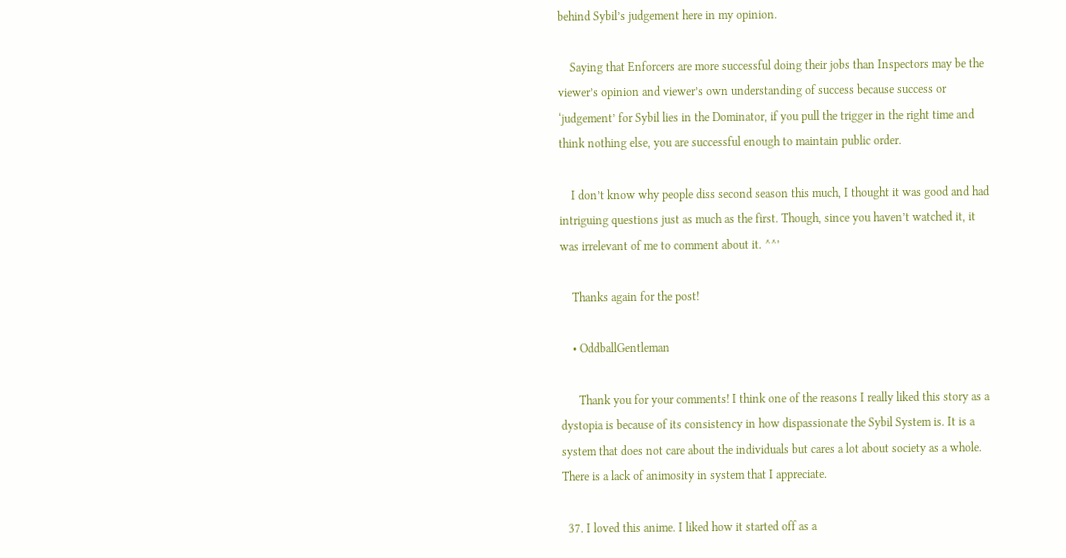behind Sybil’s judgement here in my opinion.

    Saying that Enforcers are more successful doing their jobs than Inspectors may be the viewer’s opinion and viewer’s own understanding of success because success or ‘judgement’ for Sybil lies in the Dominator, if you pull the trigger in the right time and think nothing else, you are successful enough to maintain public order.

    I don’t know why people diss second season this much, I thought it was good and had intriguing questions just as much as the first. Though, since you haven’t watched it, it was irrelevant of me to comment about it. ^^’

    Thanks again for the post!

    • OddballGentleman

      Thank you for your comments! I think one of the reasons I really liked this story as a dystopia is because of its consistency in how dispassionate the Sybil System is. It is a system that does not care about the individuals but cares a lot about society as a whole. There is a lack of animosity in system that I appreciate.

  37. I loved this anime. I liked how it started off as a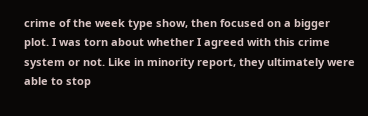crime of the week type show, then focused on a bigger plot. I was torn about whether I agreed with this crime system or not. Like in minority report, they ultimately were able to stop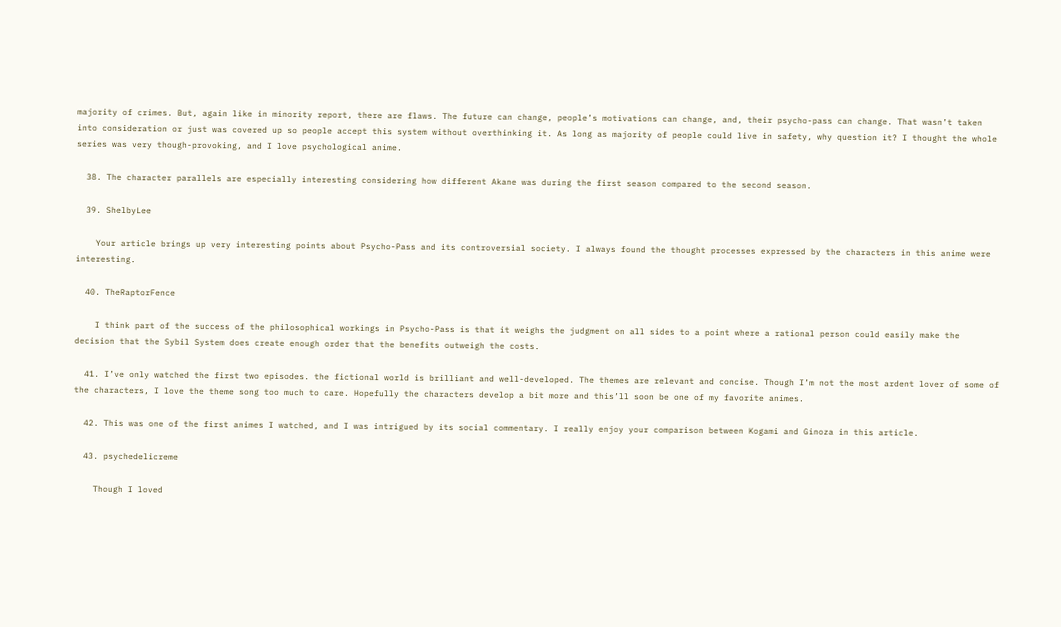majority of crimes. But, again like in minority report, there are flaws. The future can change, people’s motivations can change, and, their psycho-pass can change. That wasn’t taken into consideration or just was covered up so people accept this system without overthinking it. As long as majority of people could live in safety, why question it? I thought the whole series was very though-provoking, and I love psychological anime.

  38. The character parallels are especially interesting considering how different Akane was during the first season compared to the second season.

  39. ShelbyLee

    Your article brings up very interesting points about Psycho-Pass and its controversial society. I always found the thought processes expressed by the characters in this anime were interesting.

  40. TheRaptorFence

    I think part of the success of the philosophical workings in Psycho-Pass is that it weighs the judgment on all sides to a point where a rational person could easily make the decision that the Sybil System does create enough order that the benefits outweigh the costs.

  41. I’ve only watched the first two episodes. the fictional world is brilliant and well-developed. The themes are relevant and concise. Though I’m not the most ardent lover of some of the characters, I love the theme song too much to care. Hopefully the characters develop a bit more and this’ll soon be one of my favorite animes.

  42. This was one of the first animes I watched, and I was intrigued by its social commentary. I really enjoy your comparison between Kogami and Ginoza in this article.

  43. psychedelicreme

    Though I loved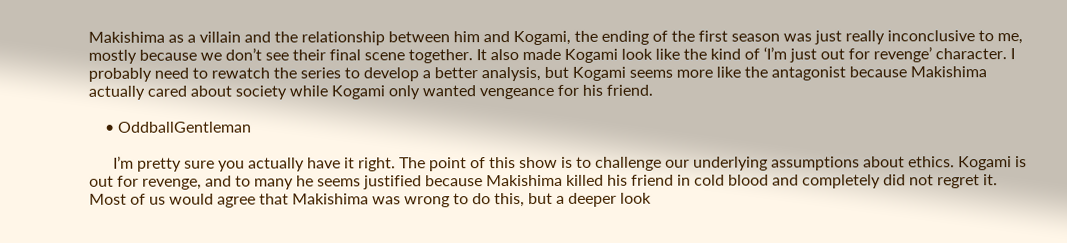Makishima as a villain and the relationship between him and Kogami, the ending of the first season was just really inconclusive to me, mostly because we don’t see their final scene together. It also made Kogami look like the kind of ‘I’m just out for revenge’ character. I probably need to rewatch the series to develop a better analysis, but Kogami seems more like the antagonist because Makishima actually cared about society while Kogami only wanted vengeance for his friend.

    • OddballGentleman

      I’m pretty sure you actually have it right. The point of this show is to challenge our underlying assumptions about ethics. Kogami is out for revenge, and to many he seems justified because Makishima killed his friend in cold blood and completely did not regret it. Most of us would agree that Makishima was wrong to do this, but a deeper look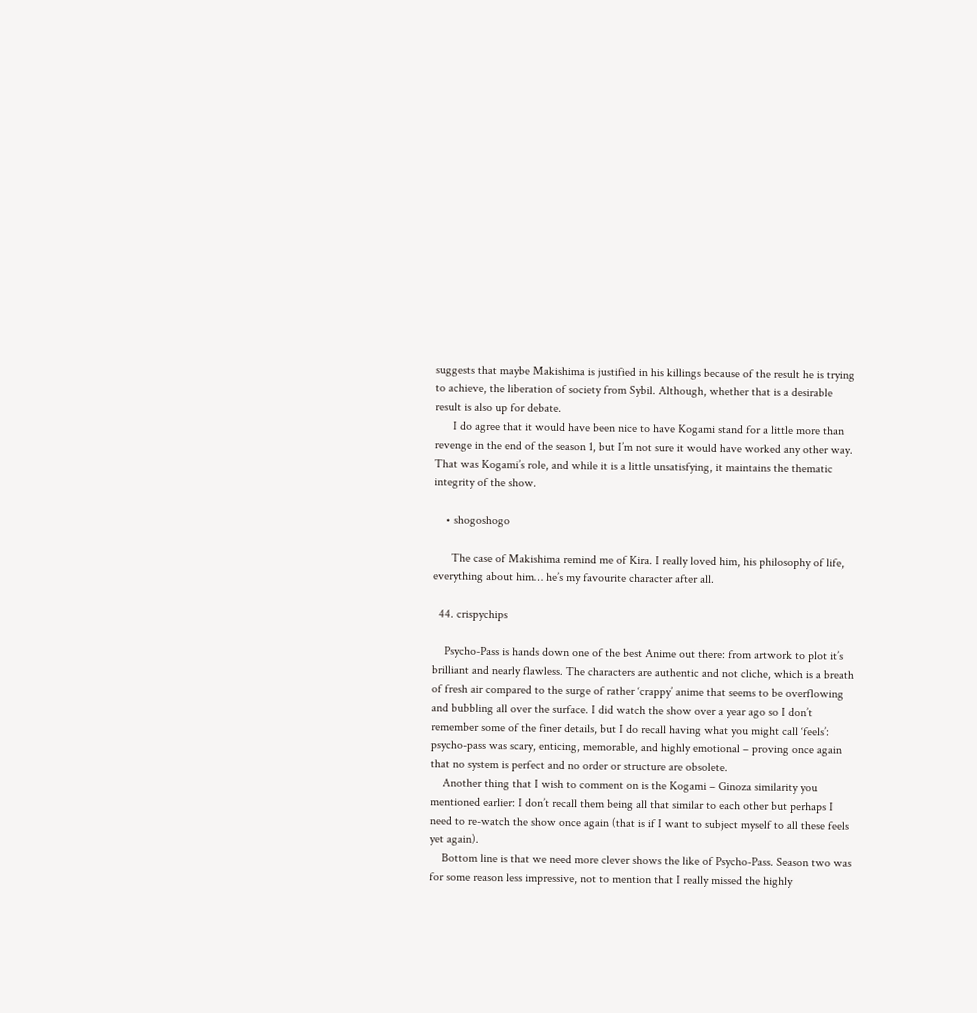suggests that maybe Makishima is justified in his killings because of the result he is trying to achieve, the liberation of society from Sybil. Although, whether that is a desirable result is also up for debate.
      I do agree that it would have been nice to have Kogami stand for a little more than revenge in the end of the season 1, but I’m not sure it would have worked any other way. That was Kogami’s role, and while it is a little unsatisfying, it maintains the thematic integrity of the show.

    • shogoshogo

      The case of Makishima remind me of Kira. I really loved him, his philosophy of life, everything about him… he’s my favourite character after all.

  44. crispychips

    Psycho-Pass is hands down one of the best Anime out there: from artwork to plot it’s brilliant and nearly flawless. The characters are authentic and not cliche, which is a breath of fresh air compared to the surge of rather ‘crappy’ anime that seems to be overflowing and bubbling all over the surface. I did watch the show over a year ago so I don’t remember some of the finer details, but I do recall having what you might call ‘feels’: psycho-pass was scary, enticing, memorable, and highly emotional – proving once again that no system is perfect and no order or structure are obsolete.
    Another thing that I wish to comment on is the Kogami – Ginoza similarity you mentioned earlier: I don’t recall them being all that similar to each other but perhaps I need to re-watch the show once again (that is if I want to subject myself to all these feels yet again).
    Bottom line is that we need more clever shows the like of Psycho-Pass. Season two was for some reason less impressive, not to mention that I really missed the highly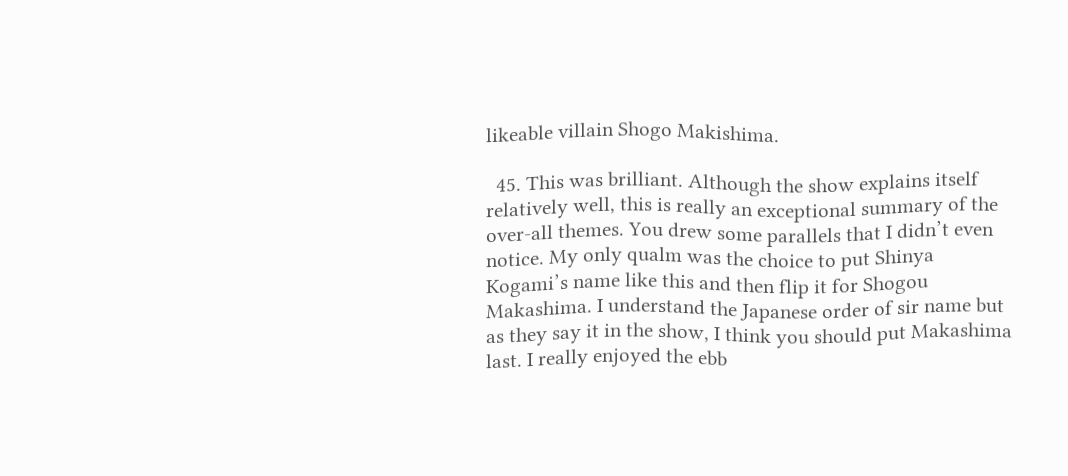likeable villain Shogo Makishima.

  45. This was brilliant. Although the show explains itself relatively well, this is really an exceptional summary of the over-all themes. You drew some parallels that I didn’t even notice. My only qualm was the choice to put Shinya Kogami’s name like this and then flip it for Shogou Makashima. I understand the Japanese order of sir name but as they say it in the show, I think you should put Makashima last. I really enjoyed the ebb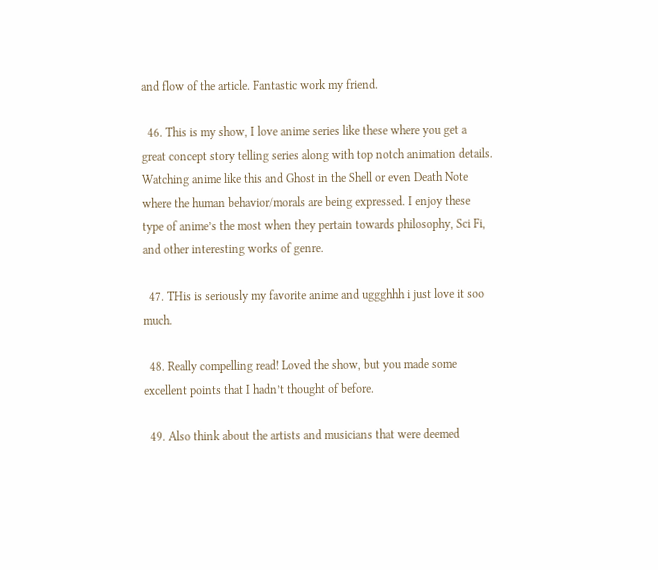and flow of the article. Fantastic work my friend.

  46. This is my show, I love anime series like these where you get a great concept story telling series along with top notch animation details. Watching anime like this and Ghost in the Shell or even Death Note where the human behavior/morals are being expressed. I enjoy these type of anime’s the most when they pertain towards philosophy, Sci Fi, and other interesting works of genre.

  47. THis is seriously my favorite anime and uggghhh i just love it soo much.

  48. Really compelling read! Loved the show, but you made some excellent points that I hadn’t thought of before.

  49. Also think about the artists and musicians that were deemed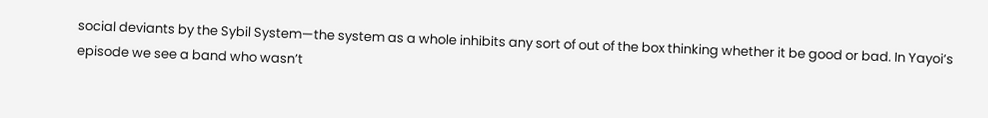social deviants by the Sybil System—the system as a whole inhibits any sort of out of the box thinking whether it be good or bad. In Yayoi’s episode we see a band who wasn’t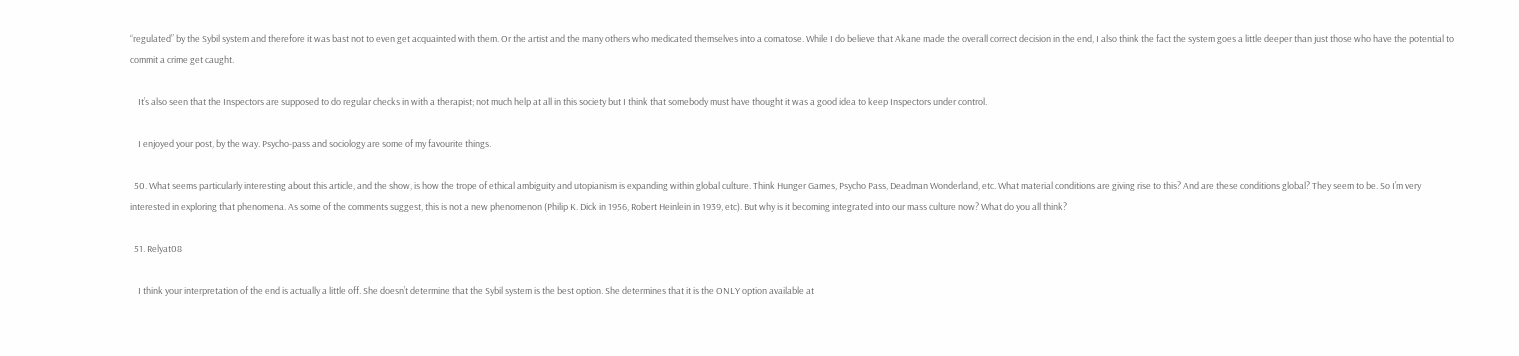“regulated” by the Sybil system and therefore it was bast not to even get acquainted with them. Or the artist and the many others who medicated themselves into a comatose. While I do believe that Akane made the overall correct decision in the end, I also think the fact the system goes a little deeper than just those who have the potential to commit a crime get caught.

    It’s also seen that the Inspectors are supposed to do regular checks in with a therapist; not much help at all in this society but I think that somebody must have thought it was a good idea to keep Inspectors under control.

    I enjoyed your post, by the way. Psycho-pass and sociology are some of my favourite things.

  50. What seems particularly interesting about this article, and the show, is how the trope of ethical ambiguity and utopianism is expanding within global culture. Think Hunger Games, Psycho Pass, Deadman Wonderland, etc. What material conditions are giving rise to this? And are these conditions global? They seem to be. So I’m very interested in exploring that phenomena. As some of the comments suggest, this is not a new phenomenon (Philip K. Dick in 1956, Robert Heinlein in 1939, etc). But why is it becoming integrated into our mass culture now? What do you all think?

  51. Relyat08

    I think your interpretation of the end is actually a little off. She doesn’t determine that the Sybil system is the best option. She determines that it is the ONLY option available at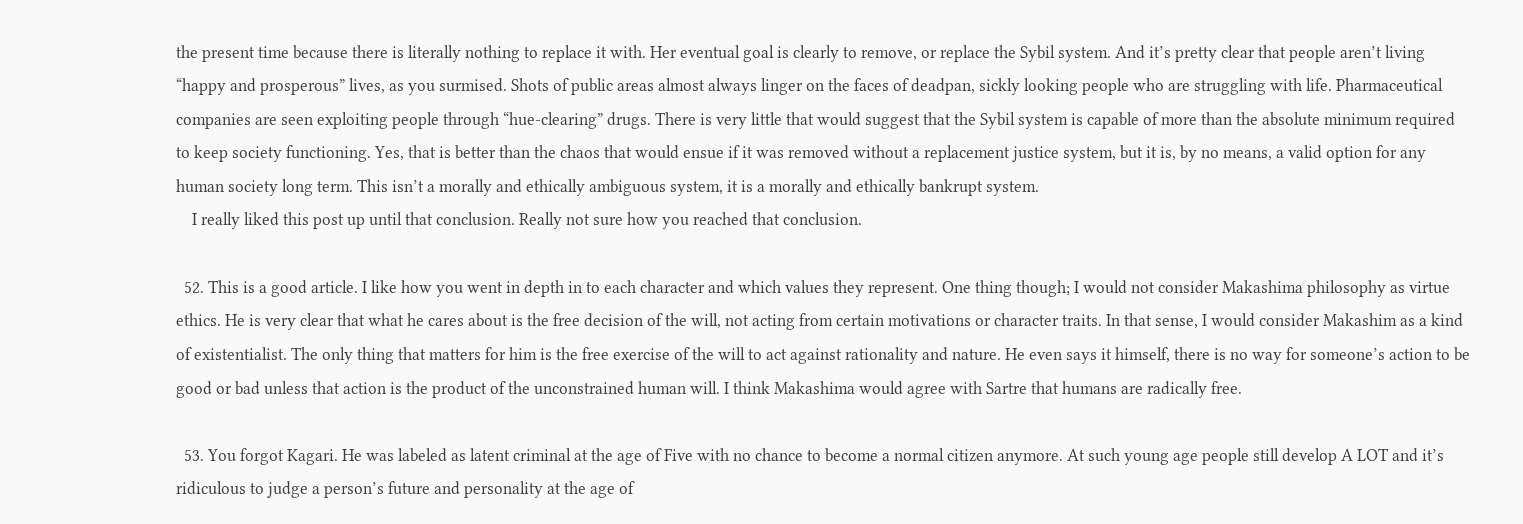the present time because there is literally nothing to replace it with. Her eventual goal is clearly to remove, or replace the Sybil system. And it’s pretty clear that people aren’t living “happy and prosperous” lives, as you surmised. Shots of public areas almost always linger on the faces of deadpan, sickly looking people who are struggling with life. Pharmaceutical companies are seen exploiting people through “hue-clearing” drugs. There is very little that would suggest that the Sybil system is capable of more than the absolute minimum required to keep society functioning. Yes, that is better than the chaos that would ensue if it was removed without a replacement justice system, but it is, by no means, a valid option for any human society long term. This isn’t a morally and ethically ambiguous system, it is a morally and ethically bankrupt system.
    I really liked this post up until that conclusion. Really not sure how you reached that conclusion.

  52. This is a good article. I like how you went in depth in to each character and which values they represent. One thing though; I would not consider Makashima philosophy as virtue ethics. He is very clear that what he cares about is the free decision of the will, not acting from certain motivations or character traits. In that sense, I would consider Makashim as a kind of existentialist. The only thing that matters for him is the free exercise of the will to act against rationality and nature. He even says it himself, there is no way for someone’s action to be good or bad unless that action is the product of the unconstrained human will. I think Makashima would agree with Sartre that humans are radically free.

  53. You forgot Kagari. He was labeled as latent criminal at the age of Five with no chance to become a normal citizen anymore. At such young age people still develop A LOT and it’s ridiculous to judge a person’s future and personality at the age of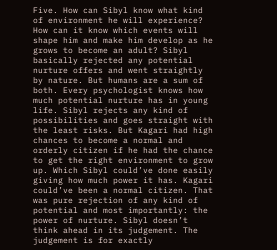Five. How can Sibyl know what kind of environment he will experience? How can it know which events will shape him and make him develop as he grows to become an adult? Sibyl basically rejected any potential nurture offers and went straightly by nature. But humans are a sum of both. Every psychologist knows how much potential nurture has in young life. Sibyl rejects any kind of possibilities and goes straight with the least risks. But Kagari had high chances to become a normal and orderly citizen if he had the chance to get the right environment to grow up. Which Sibyl could’ve done easily giving how much power it has. Kagari could’ve been a normal citizen. That was pure rejection of any kind of potential and most importantly: the power of nurture. Sibyl doesn’t think ahead in its judgement. The judgement is for exactly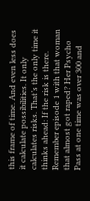this frame of time. And even less does it calculate possibilities. It only calculates risks. That’s the only time it thinks ahead: If the risk is there. Remember episode 1 with that woman that almost got raped? Her Psycho Pass at one time was over 300 and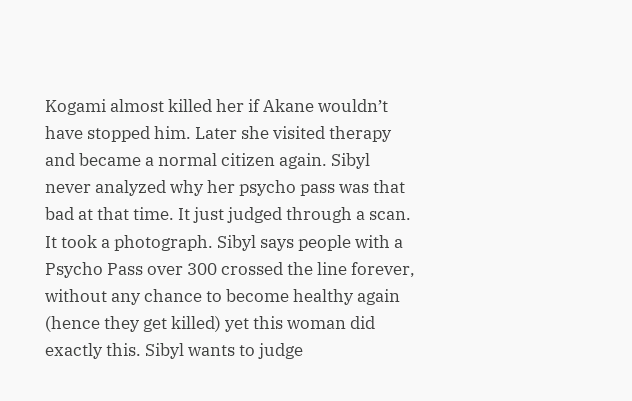Kogami almost killed her if Akane wouldn’t have stopped him. Later she visited therapy and became a normal citizen again. Sibyl never analyzed why her psycho pass was that bad at that time. It just judged through a scan. It took a photograph. Sibyl says people with a Psycho Pass over 300 crossed the line forever, without any chance to become healthy again (hence they get killed) yet this woman did exactly this. Sibyl wants to judge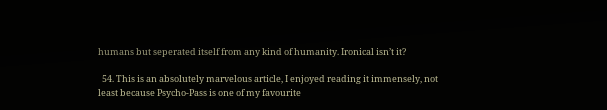humans but seperated itself from any kind of humanity. Ironical isn’t it?

  54. This is an absolutely marvelous article, I enjoyed reading it immensely, not least because Psycho-Pass is one of my favourite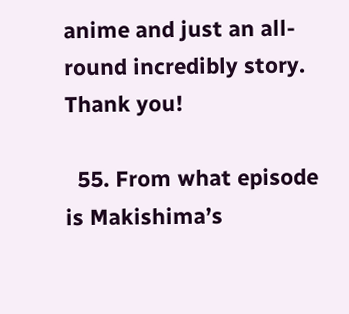anime and just an all-round incredibly story. Thank you!

  55. From what episode is Makishima’s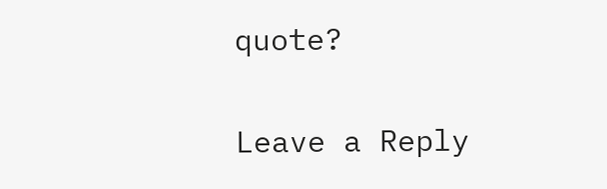quote?

Leave a Reply